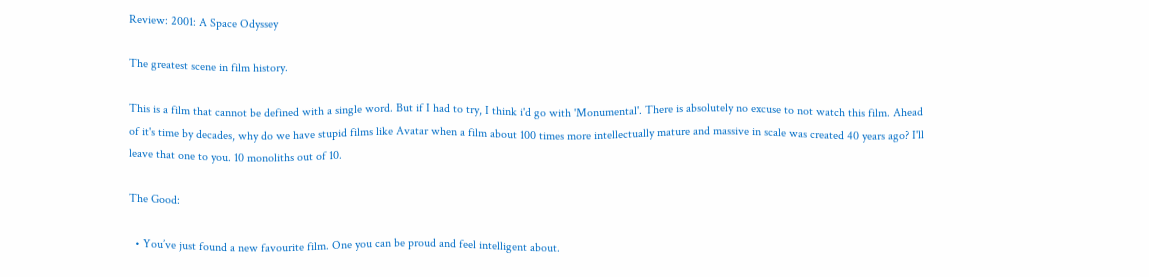Review: 2001: A Space Odyssey

The greatest scene in film history.

This is a film that cannot be defined with a single word. But if I had to try, I think i'd go with 'Monumental'. There is absolutely no excuse to not watch this film. Ahead of it's time by decades, why do we have stupid films like Avatar when a film about 100 times more intellectually mature and massive in scale was created 40 years ago? I'll leave that one to you. 10 monoliths out of 10.

The Good:

  • You’ve just found a new favourite film. One you can be proud and feel intelligent about.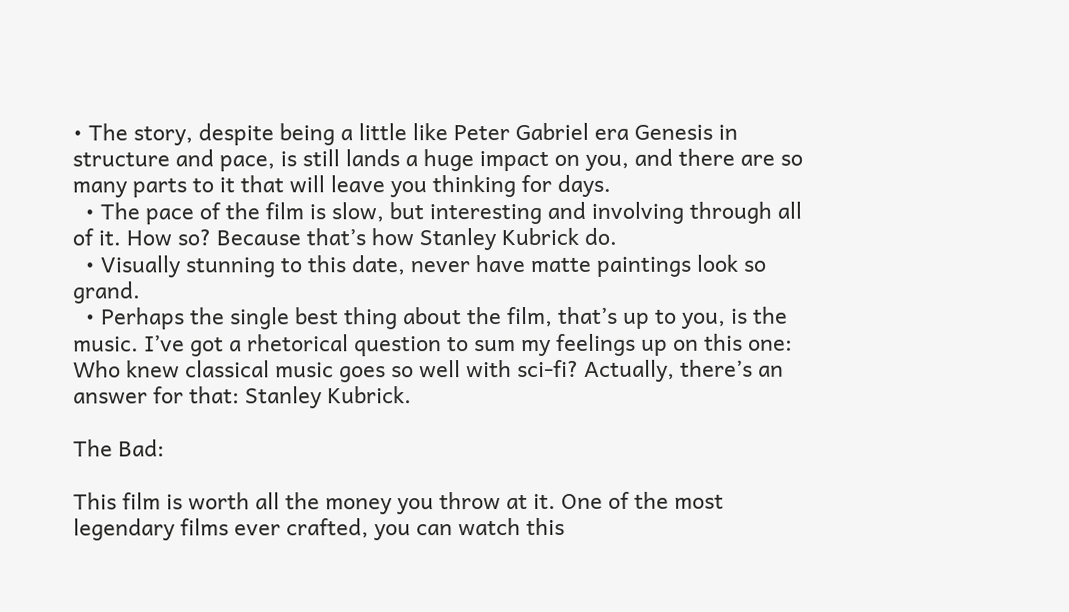• The story, despite being a little like Peter Gabriel era Genesis in structure and pace, is still lands a huge impact on you, and there are so many parts to it that will leave you thinking for days.
  • The pace of the film is slow, but interesting and involving through all of it. How so? Because that’s how Stanley Kubrick do.
  • Visually stunning to this date, never have matte paintings look so grand.
  • Perhaps the single best thing about the film, that’s up to you, is the music. I’ve got a rhetorical question to sum my feelings up on this one: Who knew classical music goes so well with sci-fi? Actually, there’s an answer for that: Stanley Kubrick.

The Bad:

This film is worth all the money you throw at it. One of the most legendary films ever crafted, you can watch this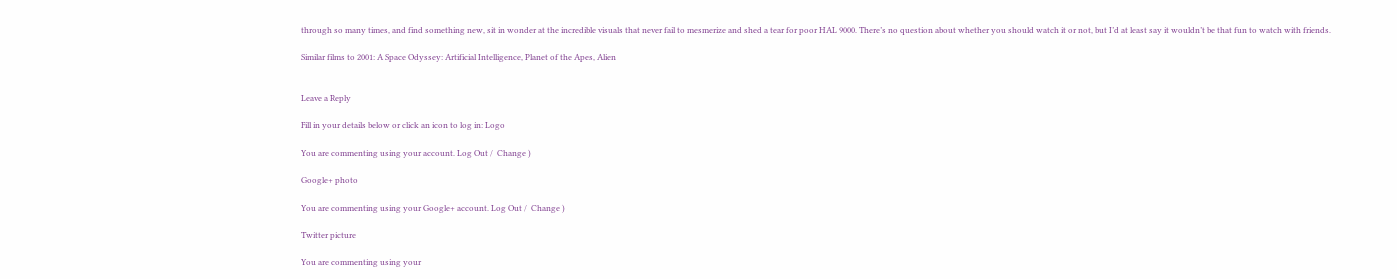through so many times, and find something new, sit in wonder at the incredible visuals that never fail to mesmerize and shed a tear for poor HAL 9000. There’s no question about whether you should watch it or not, but I’d at least say it wouldn’t be that fun to watch with friends.

Similar films to 2001: A Space Odyssey: Artificial Intelligence, Planet of the Apes, Alien


Leave a Reply

Fill in your details below or click an icon to log in: Logo

You are commenting using your account. Log Out /  Change )

Google+ photo

You are commenting using your Google+ account. Log Out /  Change )

Twitter picture

You are commenting using your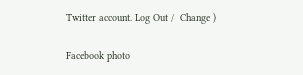Twitter account. Log Out /  Change )

Facebook photo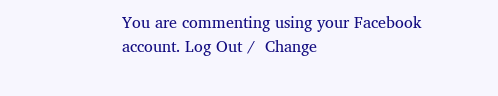You are commenting using your Facebook account. Log Out /  Change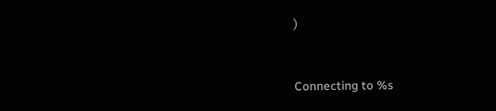)


Connecting to %s